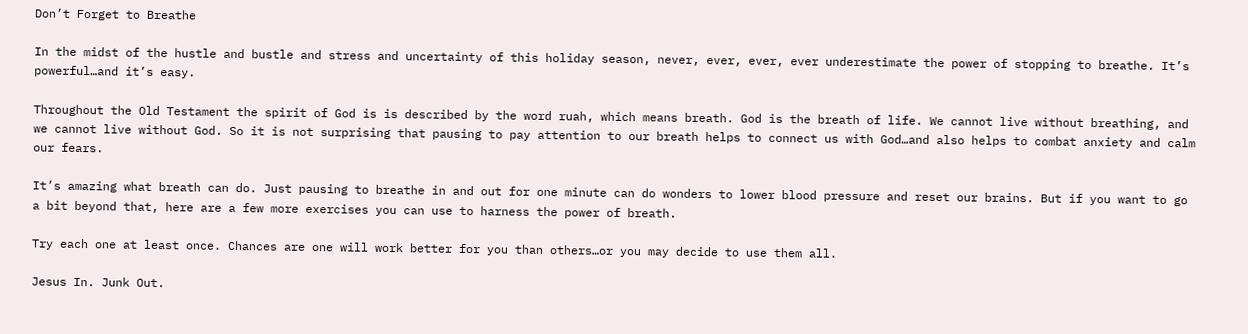Don’t Forget to Breathe

In the midst of the hustle and bustle and stress and uncertainty of this holiday season, never, ever, ever, ever underestimate the power of stopping to breathe. It’s powerful…and it’s easy.

Throughout the Old Testament the spirit of God is is described by the word ruah, which means breath. God is the breath of life. We cannot live without breathing, and we cannot live without God. So it is not surprising that pausing to pay attention to our breath helps to connect us with God…and also helps to combat anxiety and calm our fears.

It’s amazing what breath can do. Just pausing to breathe in and out for one minute can do wonders to lower blood pressure and reset our brains. But if you want to go a bit beyond that, here are a few more exercises you can use to harness the power of breath.

Try each one at least once. Chances are one will work better for you than others…or you may decide to use them all.

Jesus In. Junk Out.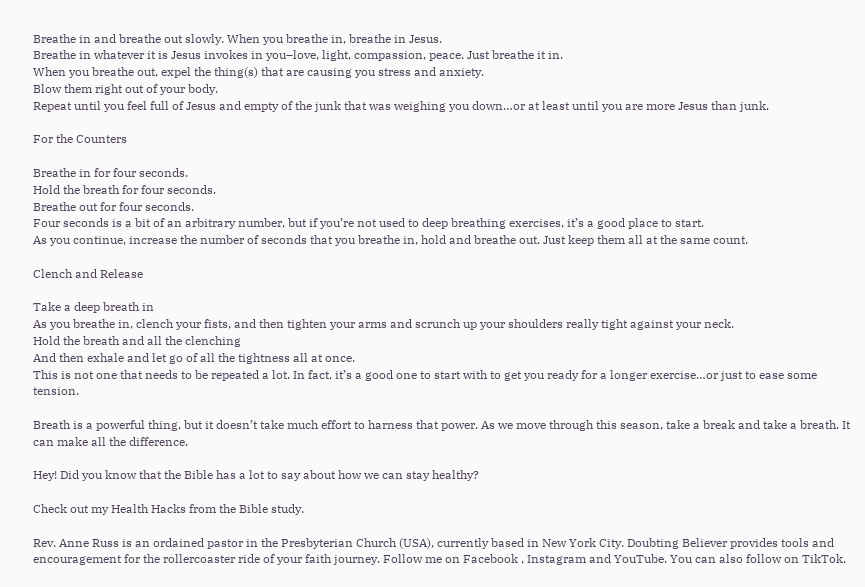Breathe in and breathe out slowly. When you breathe in, breathe in Jesus.
Breathe in whatever it is Jesus invokes in you–love, light, compassion, peace. Just breathe it in.
When you breathe out, expel the thing(s) that are causing you stress and anxiety.
Blow them right out of your body.
Repeat until you feel full of Jesus and empty of the junk that was weighing you down…or at least until you are more Jesus than junk.

For the Counters

Breathe in for four seconds.
Hold the breath for four seconds.
Breathe out for four seconds.
Four seconds is a bit of an arbitrary number, but if you’re not used to deep breathing exercises, it’s a good place to start.
As you continue, increase the number of seconds that you breathe in, hold and breathe out. Just keep them all at the same count.

Clench and Release

Take a deep breath in
As you breathe in, clench your fists, and then tighten your arms and scrunch up your shoulders really tight against your neck.
Hold the breath and all the clenching
And then exhale and let go of all the tightness all at once.
This is not one that needs to be repeated a lot. In fact, it’s a good one to start with to get you ready for a longer exercise…or just to ease some tension.

Breath is a powerful thing, but it doesn’t take much effort to harness that power. As we move through this season, take a break and take a breath. It can make all the difference.

Hey! Did you know that the Bible has a lot to say about how we can stay healthy?

Check out my Health Hacks from the Bible study.

Rev. Anne Russ is an ordained pastor in the Presbyterian Church (USA), currently based in New York City. Doubting Believer provides tools and encouragement for the rollercoaster ride of your faith journey. Follow me on Facebook , Instagram and YouTube. You can also follow on TikTok.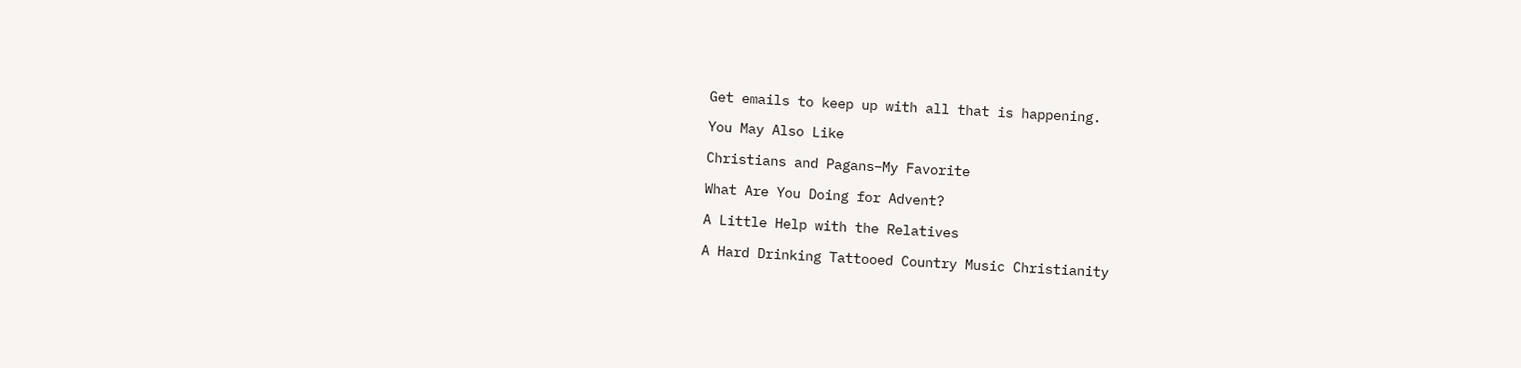Get emails to keep up with all that is happening.

You May Also Like

Christians and Pagans–My Favorite

What Are You Doing for Advent?

A Little Help with the Relatives

A Hard Drinking Tattooed Country Music Christianity